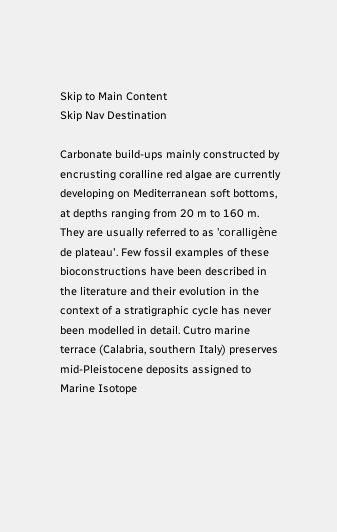Skip to Main Content
Skip Nav Destination

Carbonate build-ups mainly constructed by encrusting coralline red algae are currently developing on Mediterranean soft bottoms, at depths ranging from 20 m to 160 m. They are usually referred to as 'coralligène de plateau'. Few fossil examples of these bioconstructions have been described in the literature and their evolution in the context of a stratigraphic cycle has never been modelled in detail. Cutro marine terrace (Calabria, southern Italy) preserves mid-Pleistocene deposits assigned to Marine Isotope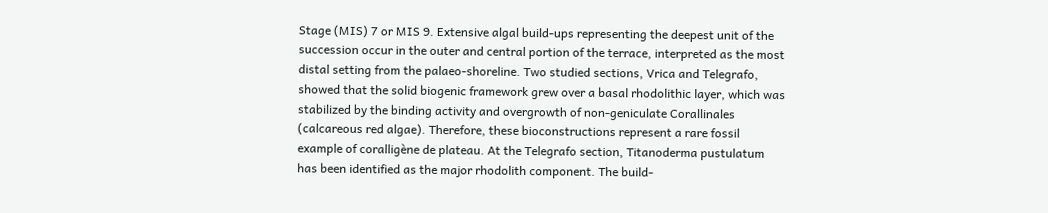Stage (MIS) 7 or MIS 9. Extensive algal build-ups representing the deepest unit of the succession occur in the outer and central portion of the terrace, interpreted as the most distal setting from the palaeo-shoreline. Two studied sections, Vrica and Telegrafo, showed that the solid biogenic framework grew over a basal rhodolithic layer, which was stabilized by the binding activity and overgrowth of non-geniculate Corallinales (calcareous red algae). Therefore, these bioconstructions represent a rare fossil example of coralligène de plateau. At the Telegrafo section, Titanoderma pustulatum has been identified as the major rhodolith component. The build-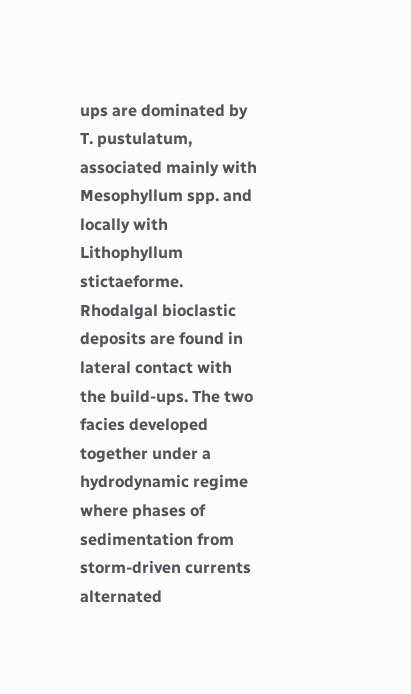ups are dominated by T. pustulatum, associated mainly with Mesophyllum spp. and locally with Lithophyllum stictaeforme. Rhodalgal bioclastic deposits are found in lateral contact with the build-ups. The two facies developed together under a hydrodynamic regime where phases of sedimentation from storm-driven currents alternated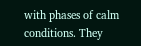with phases of calm conditions. They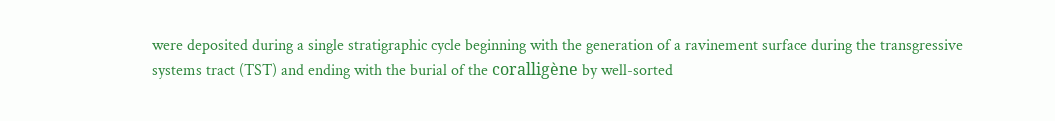were deposited during a single stratigraphic cycle beginning with the generation of a ravinement surface during the transgressive systems tract (TST) and ending with the burial of the coralligène by well-sorted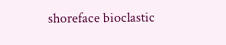shoreface bioclastic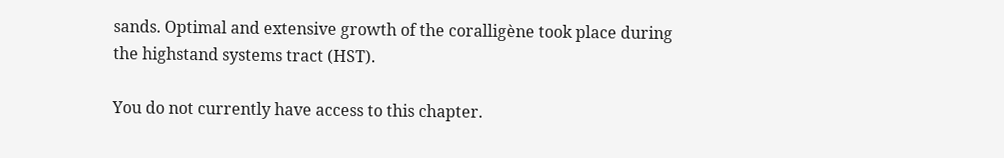sands. Optimal and extensive growth of the coralligène took place during the highstand systems tract (HST).

You do not currently have access to this chapter.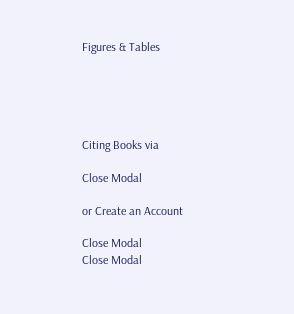Figures & Tables





Citing Books via

Close Modal

or Create an Account

Close Modal
Close Modal